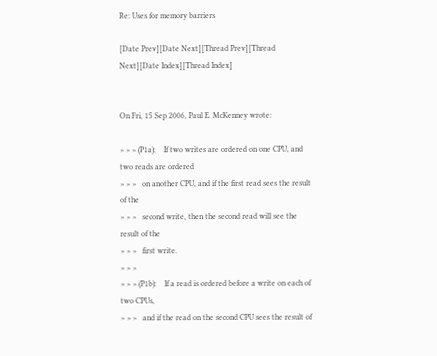Re: Uses for memory barriers

[Date Prev][Date Next][Thread Prev][Thread Next][Date Index][Thread Index]


On Fri, 15 Sep 2006, Paul E. McKenney wrote:

> > > (P1a):    If two writes are ordered on one CPU, and two reads are ordered
> > >   on another CPU, and if the first read sees the result of the
> > >   second write, then the second read will see the result of the
> > >   first write.
> > >
> > > (P1b):    If a read is ordered before a write on each of two CPUs,
> > >   and if the read on the second CPU sees the result of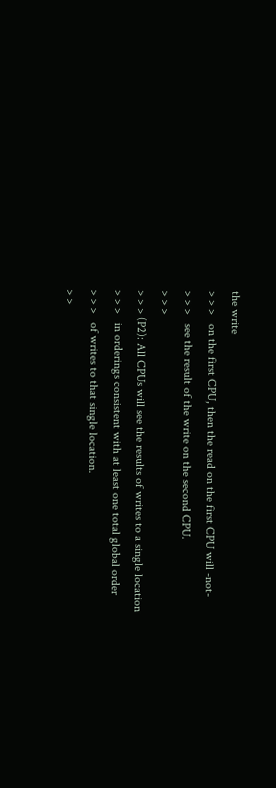the write
> > >   on the first CPU, then the read on the first CPU will -not-
> > >   see the result of the write on the second CPU.
> > >
> > > (P2): All CPUs will see the results of writes to a single location
> > >   in orderings consistent with at least one total global order
> > >   of writes to that single location.
> >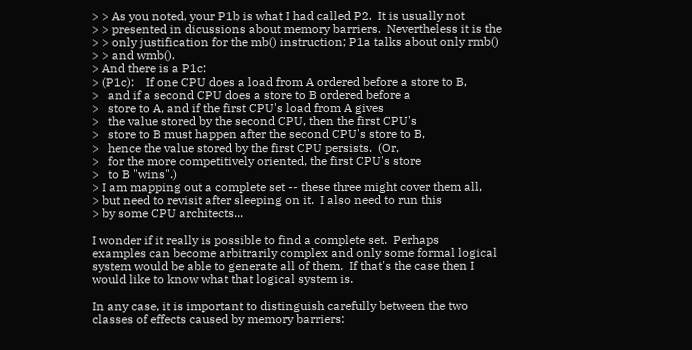> > As you noted, your P1b is what I had called P2.  It is usually not
> > presented in dicussions about memory barriers.  Nevertheless it is the
> > only justification for the mb() instruction; P1a talks about only rmb()
> > and wmb().
> And there is a P1c:
> (P1c):    If one CPU does a load from A ordered before a store to B,
>   and if a second CPU does a store to B ordered before a
>   store to A, and if the first CPU's load from A gives
>   the value stored by the second CPU, then the first CPU's
>   store to B must happen after the second CPU's store to B,
>   hence the value stored by the first CPU persists.  (Or,
>   for the more competitively oriented, the first CPU's store
>   to B "wins".)
> I am mapping out a complete set -- these three might cover them all,
> but need to revisit after sleeping on it.  I also need to run this
> by some CPU architects...

I wonder if it really is possible to find a complete set.  Perhaps
examples can become arbitrarily complex and only some formal logical
system would be able to generate all of them.  If that's the case then I
would like to know what that logical system is.

In any case, it is important to distinguish carefully between the two
classes of effects caused by memory barriers: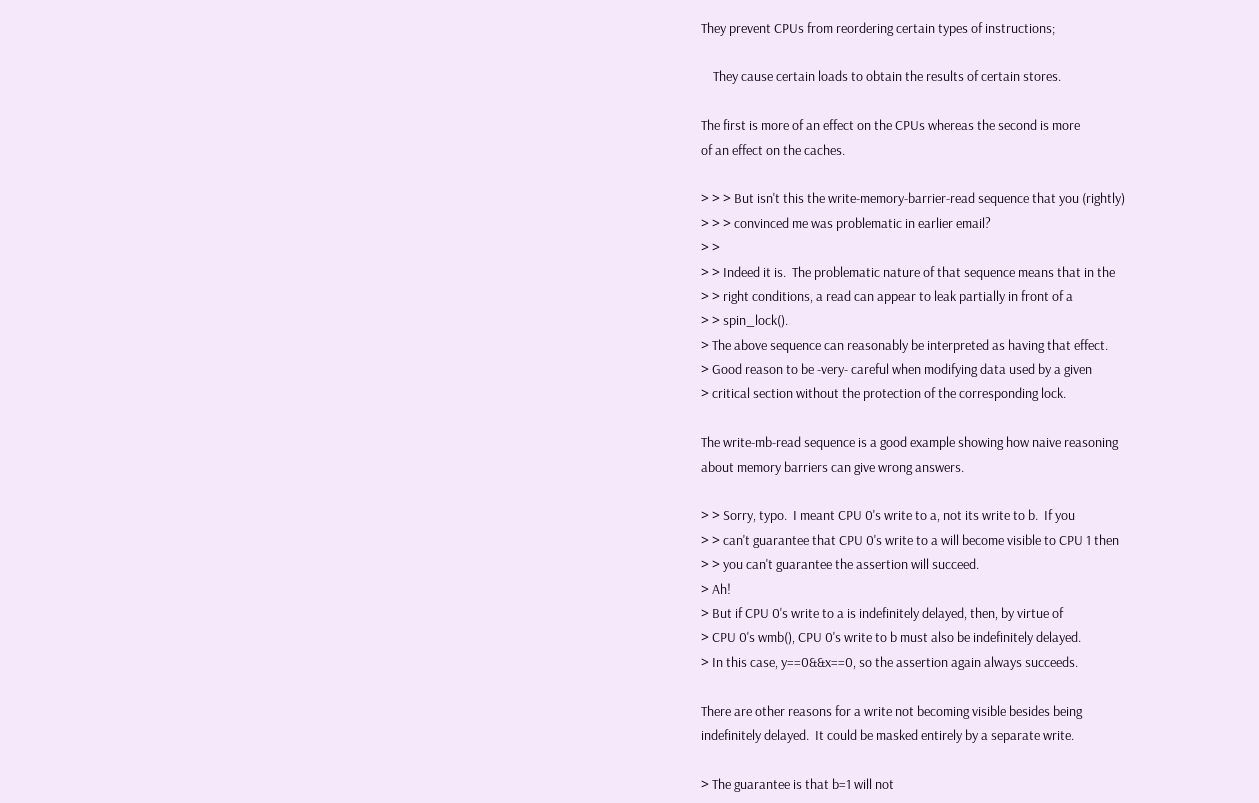They prevent CPUs from reordering certain types of instructions;

    They cause certain loads to obtain the results of certain stores.

The first is more of an effect on the CPUs whereas the second is more
of an effect on the caches.

> > > But isn't this the write-memory-barrier-read sequence that you (rightly)
> > > convinced me was problematic in earlier email?
> >
> > Indeed it is.  The problematic nature of that sequence means that in the
> > right conditions, a read can appear to leak partially in front of a
> > spin_lock().
> The above sequence can reasonably be interpreted as having that effect.
> Good reason to be -very- careful when modifying data used by a given
> critical section without the protection of the corresponding lock.

The write-mb-read sequence is a good example showing how naive reasoning
about memory barriers can give wrong answers.

> > Sorry, typo.  I meant CPU 0's write to a, not its write to b.  If you
> > can't guarantee that CPU 0's write to a will become visible to CPU 1 then
> > you can't guarantee the assertion will succeed.
> Ah!
> But if CPU 0's write to a is indefinitely delayed, then, by virtue of
> CPU 0's wmb(), CPU 0's write to b must also be indefinitely delayed.
> In this case, y==0&&x==0, so the assertion again always succeeds.

There are other reasons for a write not becoming visible besides being
indefinitely delayed.  It could be masked entirely by a separate write.

> The guarantee is that b=1 will not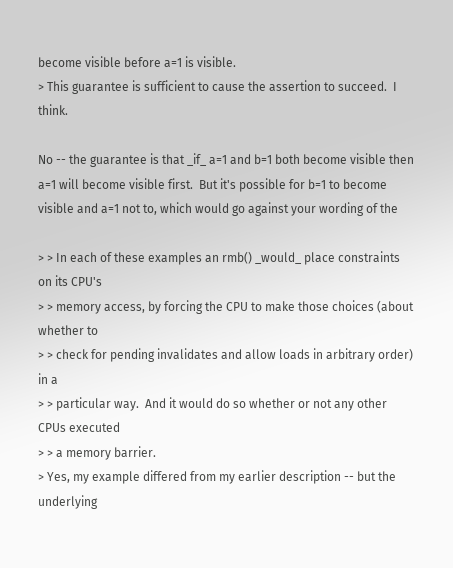become visible before a=1 is visible.
> This guarantee is sufficient to cause the assertion to succeed.  I think.

No -- the guarantee is that _if_ a=1 and b=1 both become visible then
a=1 will become visible first.  But it's possible for b=1 to become
visible and a=1 not to, which would go against your wording of the

> > In each of these examples an rmb() _would_ place constraints on its CPU's
> > memory access, by forcing the CPU to make those choices (about whether to
> > check for pending invalidates and allow loads in arbitrary order) in a
> > particular way.  And it would do so whether or not any other CPUs executed
> > a memory barrier.
> Yes, my example differed from my earlier description -- but the underlying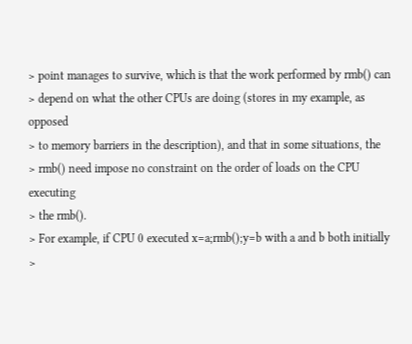> point manages to survive, which is that the work performed by rmb() can
> depend on what the other CPUs are doing (stores in my example, as opposed
> to memory barriers in the description), and that in some situations, the
> rmb() need impose no constraint on the order of loads on the CPU executing
> the rmb().
> For example, if CPU 0 executed x=a;rmb();y=b with a and b both initially
>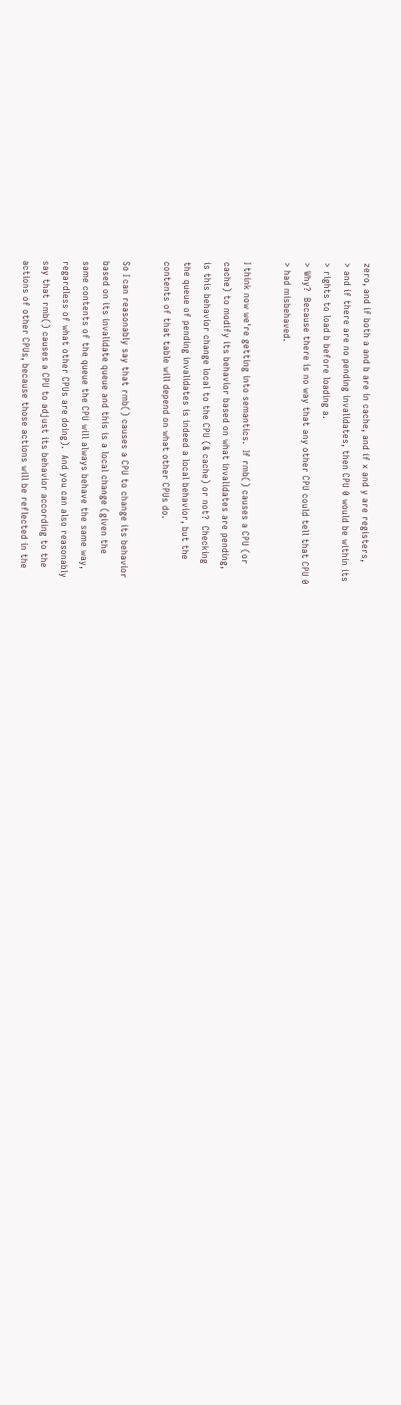zero, and if both a and b are in cache, and if x and y are registers,
> and if there are no pending invalidates, then CPU 0 would be within its
> rights to load b before loading a.
> Why?  Because there is no way that any other CPU could tell that CPU 0
> had misbehaved.

I think now we're getting into semantics.  If rmb() causes a CPU (or
cache) to modify its behavior based on what invalidates are pending,
is this behavior change local to the CPU (& cache) or not?  Checking
the queue of pending invalidates is indeed a local behavior, but the
contents of that table will depend on what other CPUs do.

So I can reasonably say that rmb() causes a CPU to change its behavior
based on its invalidate queue and this is a local change (given the
same contents of the queue the CPU will always behave the same way,
regardless of what other CPUs are doing).  And you can also reasonably
say that rmb() causes a CPU to adjust its behavior according to the
actions of other CPUs, because those actions will be reflected in the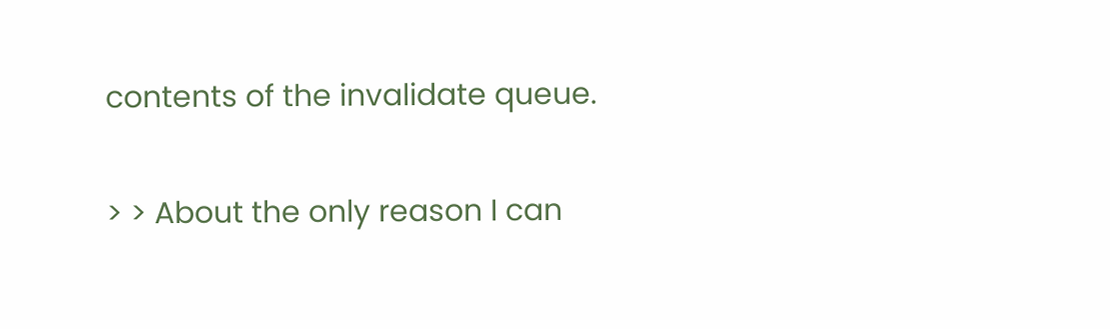contents of the invalidate queue.

> > About the only reason I can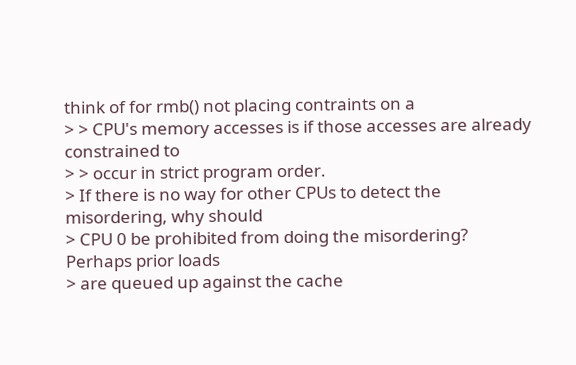think of for rmb() not placing contraints on a
> > CPU's memory accesses is if those accesses are already constrained to
> > occur in strict program order.
> If there is no way for other CPUs to detect the misordering, why should
> CPU 0 be prohibited from doing the misordering?  Perhaps prior loads
> are queued up against the cache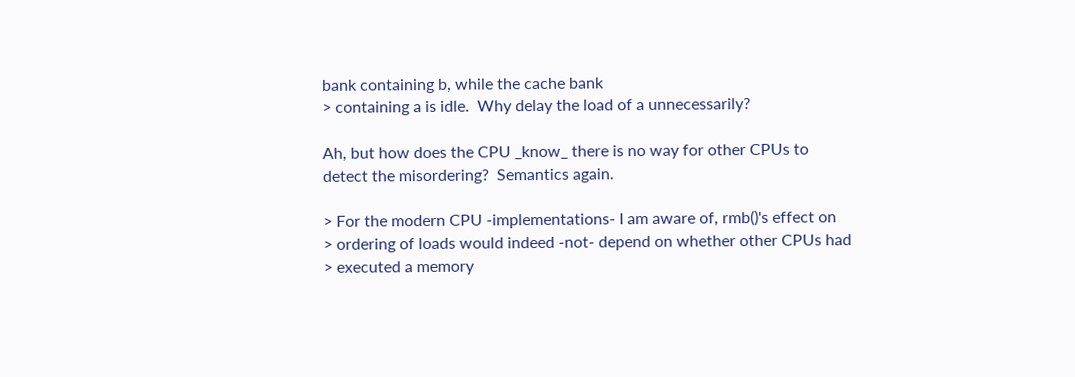bank containing b, while the cache bank
> containing a is idle.  Why delay the load of a unnecessarily?

Ah, but how does the CPU _know_ there is no way for other CPUs to
detect the misordering?  Semantics again.

> For the modern CPU -implementations- I am aware of, rmb()'s effect on
> ordering of loads would indeed -not- depend on whether other CPUs had
> executed a memory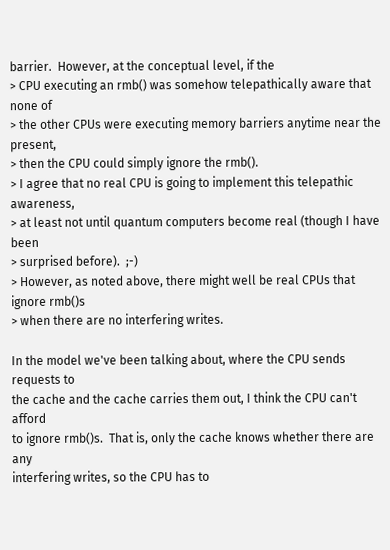barrier.  However, at the conceptual level, if the
> CPU executing an rmb() was somehow telepathically aware that none of
> the other CPUs were executing memory barriers anytime near the present,
> then the CPU could simply ignore the rmb().
> I agree that no real CPU is going to implement this telepathic awareness,
> at least not until quantum computers become real (though I have been
> surprised before).  ;-)
> However, as noted above, there might well be real CPUs that ignore rmb()s
> when there are no interfering writes.

In the model we've been talking about, where the CPU sends requests to
the cache and the cache carries them out, I think the CPU can't afford
to ignore rmb()s.  That is, only the cache knows whether there are any
interfering writes, so the CPU has to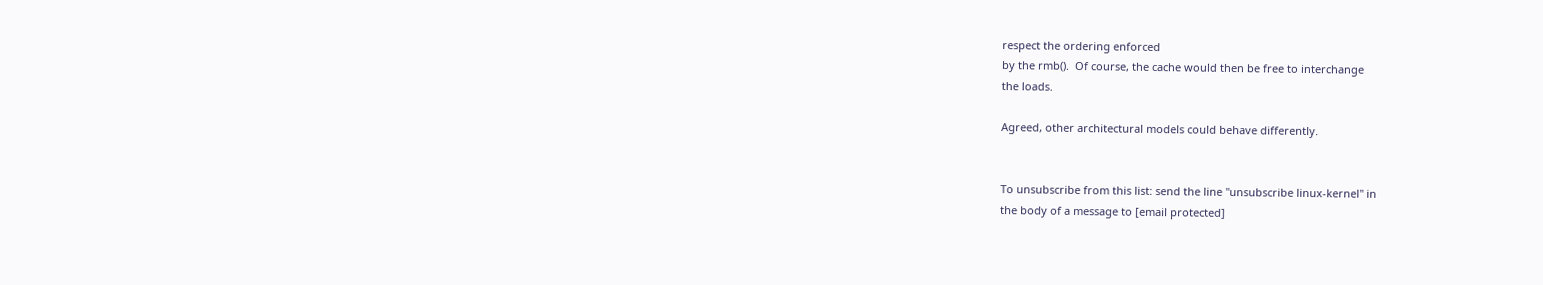respect the ordering enforced
by the rmb().  Of course, the cache would then be free to interchange
the loads.

Agreed, other architectural models could behave differently.


To unsubscribe from this list: send the line "unsubscribe linux-kernel" in
the body of a message to [email protected]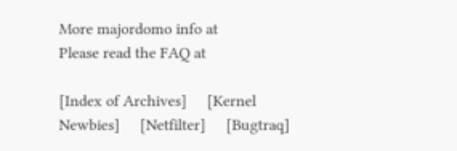More majordomo info at
Please read the FAQ at

[Index of Archives]     [Kernel Newbies]     [Netfilter]     [Bugtraq]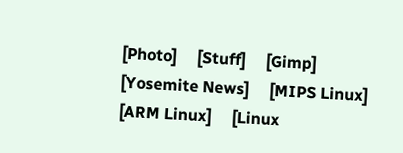[Photo]     [Stuff]     [Gimp]     [Yosemite News]     [MIPS Linux]     [ARM Linux]     [Linux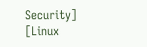Security]     [Linux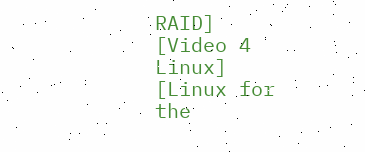RAID]     [Video 4 Linux]     [Linux for the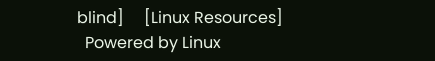blind]     [Linux Resources]
  Powered by Linux